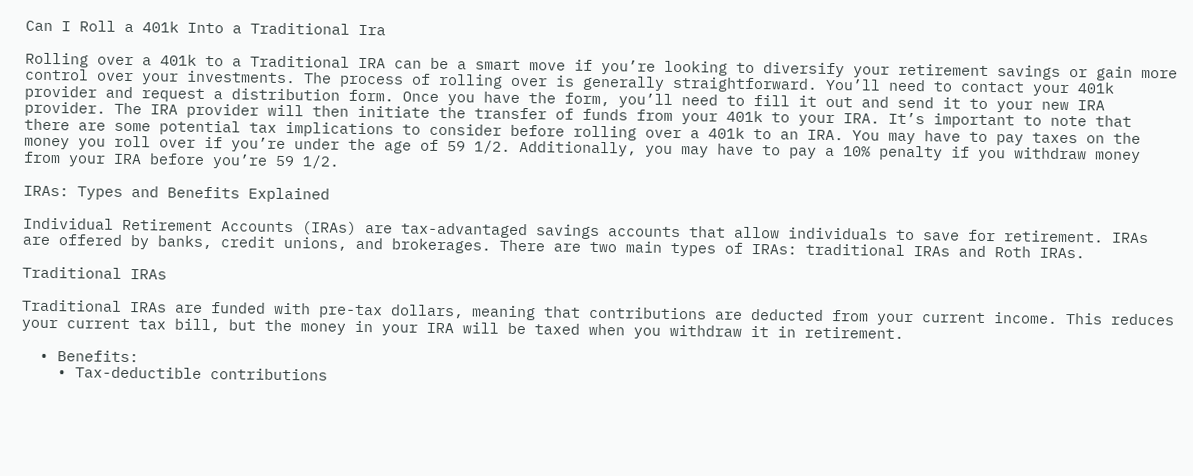Can I Roll a 401k Into a Traditional Ira

Rolling over a 401k to a Traditional IRA can be a smart move if you’re looking to diversify your retirement savings or gain more control over your investments. The process of rolling over is generally straightforward. You’ll need to contact your 401k provider and request a distribution form. Once you have the form, you’ll need to fill it out and send it to your new IRA provider. The IRA provider will then initiate the transfer of funds from your 401k to your IRA. It’s important to note that there are some potential tax implications to consider before rolling over a 401k to an IRA. You may have to pay taxes on the money you roll over if you’re under the age of 59 1/2. Additionally, you may have to pay a 10% penalty if you withdraw money from your IRA before you’re 59 1/2.

IRAs: Types and Benefits Explained

Individual Retirement Accounts (IRAs) are tax-advantaged savings accounts that allow individuals to save for retirement. IRAs are offered by banks, credit unions, and brokerages. There are two main types of IRAs: traditional IRAs and Roth IRAs.

Traditional IRAs

Traditional IRAs are funded with pre-tax dollars, meaning that contributions are deducted from your current income. This reduces your current tax bill, but the money in your IRA will be taxed when you withdraw it in retirement.

  • Benefits:
    • Tax-deductible contributions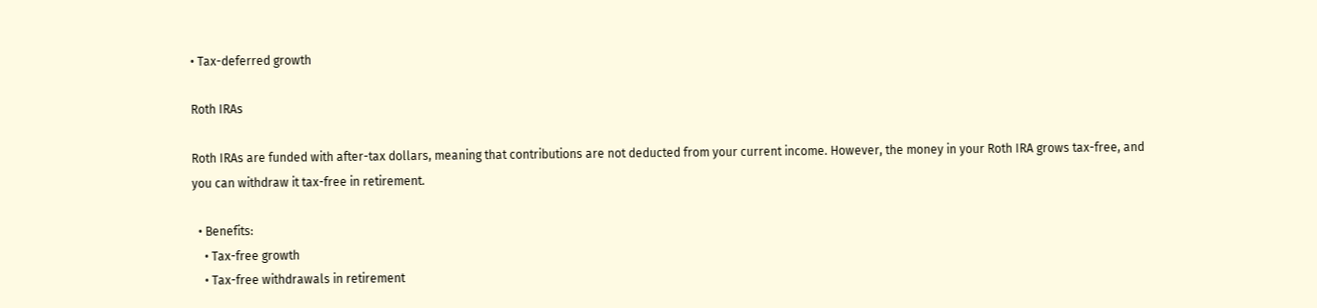• Tax-deferred growth

Roth IRAs

Roth IRAs are funded with after-tax dollars, meaning that contributions are not deducted from your current income. However, the money in your Roth IRA grows tax-free, and you can withdraw it tax-free in retirement.

  • Benefits:
    • Tax-free growth
    • Tax-free withdrawals in retirement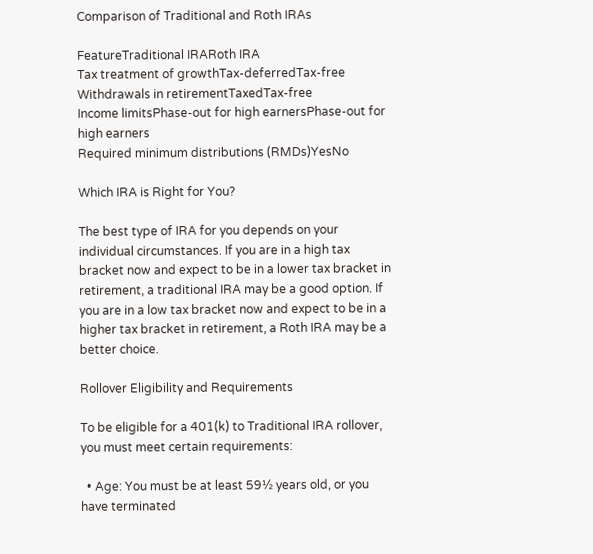Comparison of Traditional and Roth IRAs

FeatureTraditional IRARoth IRA
Tax treatment of growthTax-deferredTax-free
Withdrawals in retirementTaxedTax-free
Income limitsPhase-out for high earnersPhase-out for high earners
Required minimum distributions (RMDs)YesNo

Which IRA is Right for You?

The best type of IRA for you depends on your individual circumstances. If you are in a high tax bracket now and expect to be in a lower tax bracket in retirement, a traditional IRA may be a good option. If you are in a low tax bracket now and expect to be in a higher tax bracket in retirement, a Roth IRA may be a better choice.

Rollover Eligibility and Requirements

To be eligible for a 401(k) to Traditional IRA rollover, you must meet certain requirements:

  • Age: You must be at least 59½ years old, or you have terminated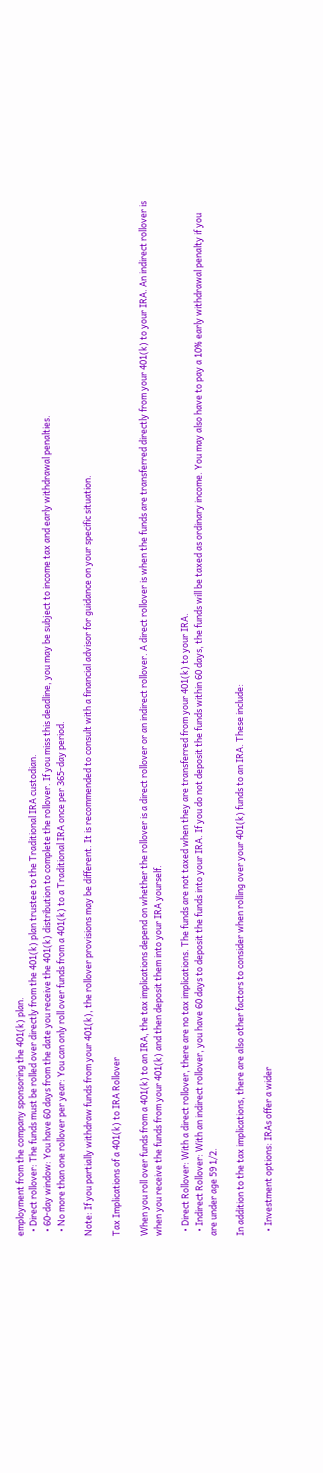employment from the company sponsoring the 401(k) plan.
  • Direct rollover: The funds must be rolled over directly from the 401(k) plan trustee to the Traditional IRA custodian.
  • 60-day window: You have 60 days from the date you receive the 401(k) distribution to complete the rollover. If you miss this deadline, you may be subject to income tax and early withdrawal penalties.
  • No more than one rollover per year: You can only roll over funds from a 401(k) to a Traditional IRA once per 365-day period.

Note: If you partially withdraw funds from your 401(k), the rollover provisions may be different. It is recommended to consult with a financial advisor for guidance on your specific situation.

Tax Implications of a 401(k) to IRA Rollover

When you roll over funds from a 401(k) to an IRA, the tax implications depend on whether the rollover is a direct rollover or an indirect rollover. A direct rollover is when the funds are transferred directly from your 401(k) to your IRA. An indirect rollover is when you receive the funds from your 401(k) and then deposit them into your IRA yourself.

  • Direct Rollover: With a direct rollover, there are no tax implications. The funds are not taxed when they are transferred from your 401(k) to your IRA.
  • Indirect Rollover: With an indirect rollover, you have 60 days to deposit the funds into your IRA. If you do not deposit the funds within 60 days, the funds will be taxed as ordinary income. You may also have to pay a 10% early withdrawal penalty if you are under age 59 1/2.

In addition to the tax implications, there are also other factors to consider when rolling over your 401(k) funds to an IRA. These include:

  • Investment options: IRAs offer a wider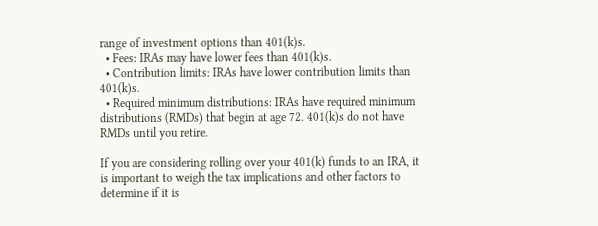range of investment options than 401(k)s.
  • Fees: IRAs may have lower fees than 401(k)s.
  • Contribution limits: IRAs have lower contribution limits than 401(k)s.
  • Required minimum distributions: IRAs have required minimum distributions (RMDs) that begin at age 72. 401(k)s do not have RMDs until you retire.

If you are considering rolling over your 401(k) funds to an IRA, it is important to weigh the tax implications and other factors to determine if it is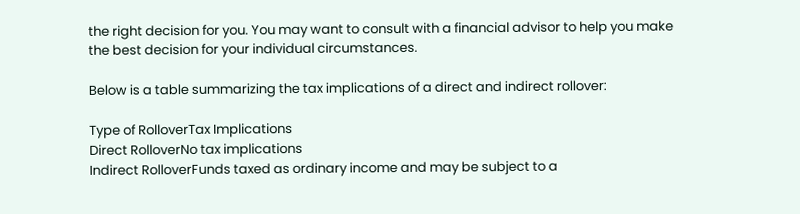the right decision for you. You may want to consult with a financial advisor to help you make the best decision for your individual circumstances.

Below is a table summarizing the tax implications of a direct and indirect rollover:

Type of RolloverTax Implications
Direct RolloverNo tax implications
Indirect RolloverFunds taxed as ordinary income and may be subject to a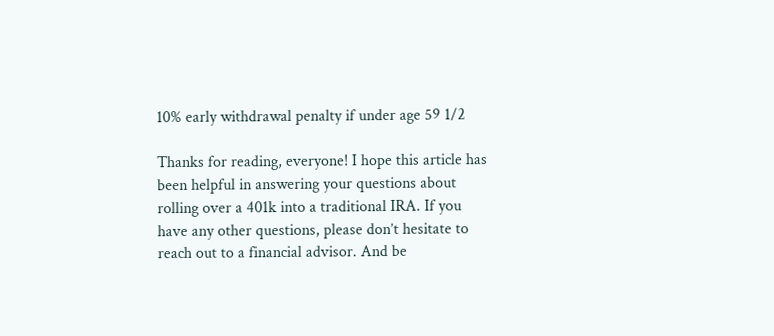10% early withdrawal penalty if under age 59 1/2

Thanks for reading, everyone! I hope this article has been helpful in answering your questions about rolling over a 401k into a traditional IRA. If you have any other questions, please don’t hesitate to reach out to a financial advisor. And be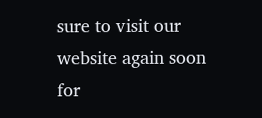sure to visit our website again soon for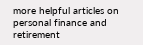more helpful articles on personal finance and retirement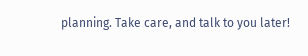planning. Take care, and talk to you later!